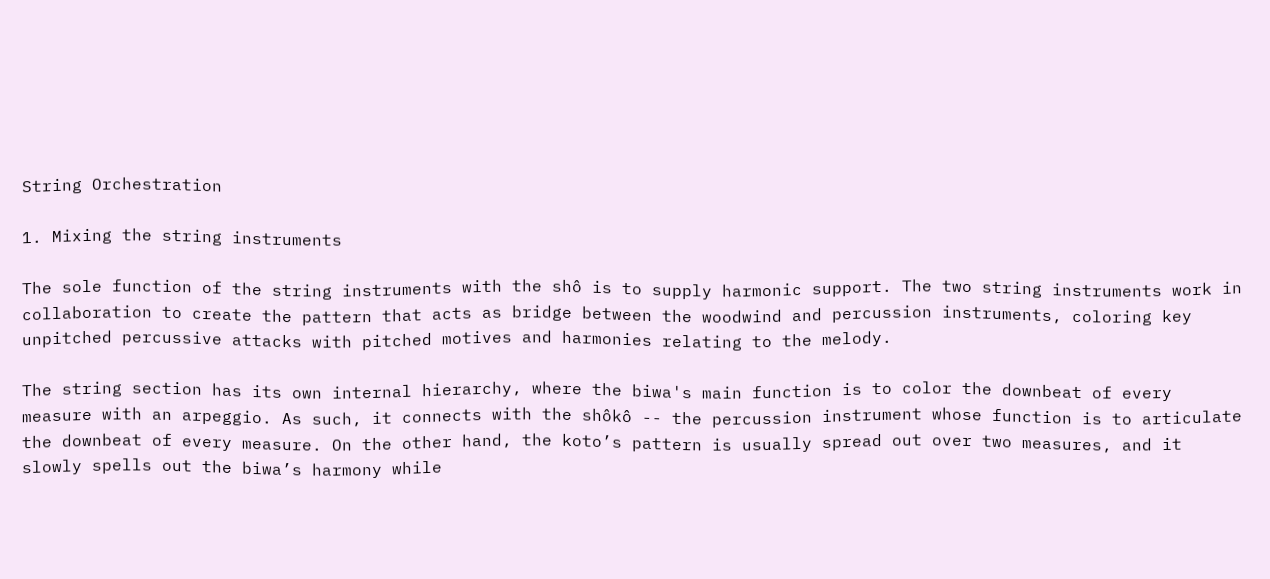String Orchestration

1. Mixing the string instruments

The sole function of the string instruments with the shô is to supply harmonic support. The two string instruments work in collaboration to create the pattern that acts as bridge between the woodwind and percussion instruments, coloring key unpitched percussive attacks with pitched motives and harmonies relating to the melody.

The string section has its own internal hierarchy, where the biwa's main function is to color the downbeat of every measure with an arpeggio. As such, it connects with the shôkô -- the percussion instrument whose function is to articulate the downbeat of every measure. On the other hand, the koto’s pattern is usually spread out over two measures, and it slowly spells out the biwa’s harmony while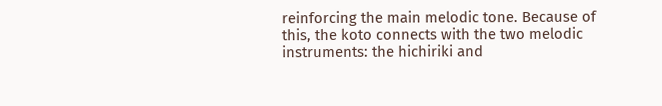reinforcing the main melodic tone. Because of this, the koto connects with the two melodic instruments: the hichiriki and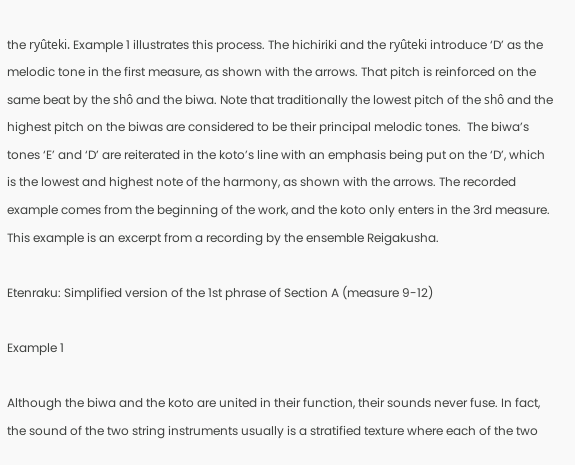the ryûteki. Example 1 illustrates this process. The hichiriki and the ryûteki introduce ‘D’ as the melodic tone in the first measure, as shown with the arrows. That pitch is reinforced on the same beat by the shô and the biwa. Note that traditionally the lowest pitch of the shô and the highest pitch on the biwas are considered to be their principal melodic tones.  The biwa’s tones ‘E’ and ‘D’ are reiterated in the koto’s line with an emphasis being put on the ‘D’, which is the lowest and highest note of the harmony, as shown with the arrows. The recorded example comes from the beginning of the work, and the koto only enters in the 3rd measure. This example is an excerpt from a recording by the ensemble Reigakusha.

Etenraku: Simplified version of the 1st phrase of Section A (measure 9-12)

Example 1

Although the biwa and the koto are united in their function, their sounds never fuse. In fact, the sound of the two string instruments usually is a stratified texture where each of the two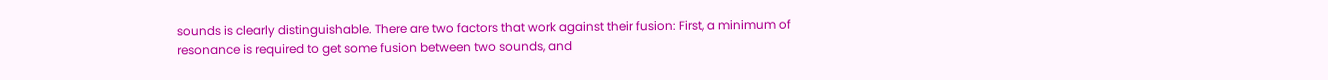sounds is clearly distinguishable. There are two factors that work against their fusion: First, a minimum of resonance is required to get some fusion between two sounds, and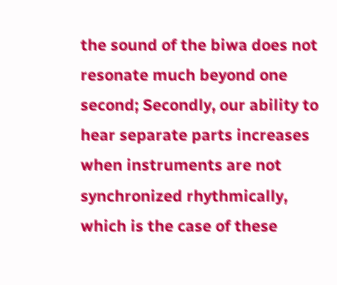the sound of the biwa does not resonate much beyond one second; Secondly, our ability to hear separate parts increases when instruments are not synchronized rhythmically, which is the case of these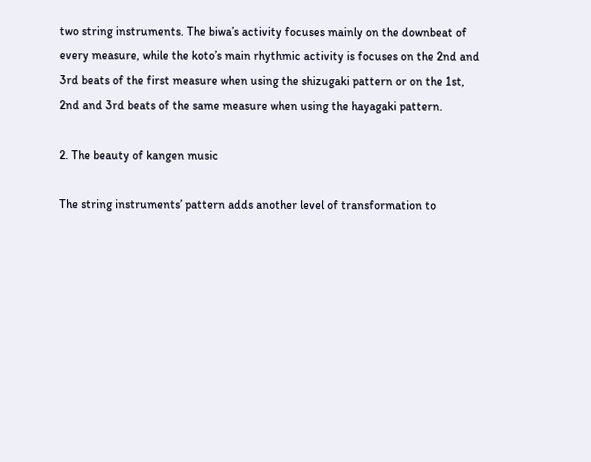two string instruments. The biwa’s activity focuses mainly on the downbeat of every measure, while the koto’s main rhythmic activity is focuses on the 2nd and 3rd beats of the first measure when using the shizugaki pattern or on the 1st, 2nd and 3rd beats of the same measure when using the hayagaki pattern.

2. The beauty of kangen music

The string instruments’ pattern adds another level of transformation to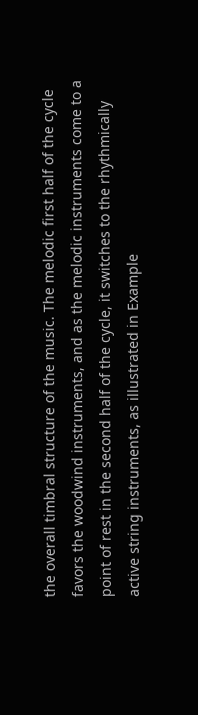the overall timbral structure of the music. The melodic first half of the cycle favors the woodwind instruments, and as the melodic instruments come to a point of rest in the second half of the cycle, it switches to the rhythmically active string instruments, as illustrated in Example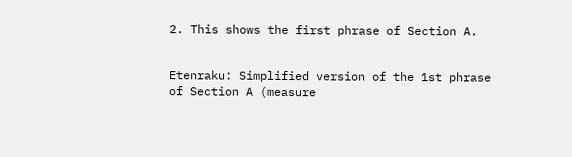2. This shows the first phrase of Section A.


Etenraku: Simplified version of the 1st phrase of Section A (measure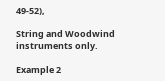49-52),

String and Woodwind instruments only.

Example 2